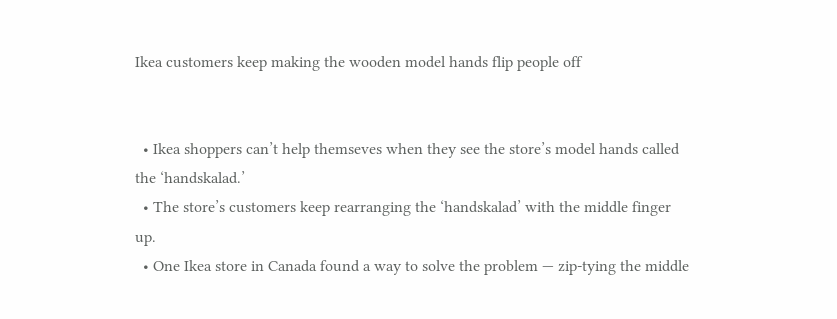Ikea customers keep making the wooden model hands flip people off


  • Ikea shoppers can’t help themseves when they see the store’s model hands called the ‘handskalad.’
  • The store’s customers keep rearranging the ‘handskalad’ with the middle finger up.
  • One Ikea store in Canada found a way to solve the problem — zip-tying the middle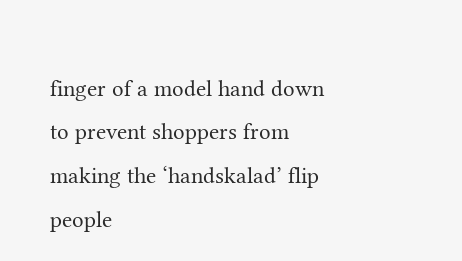finger of a model hand down to prevent shoppers from making the ‘handskalad’ flip people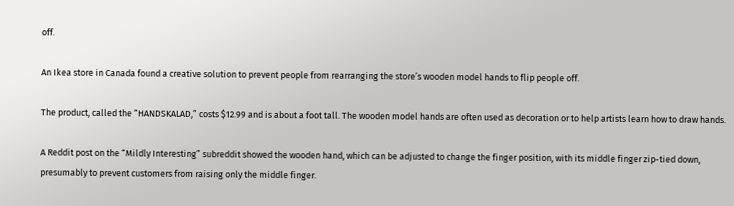off.

An Ikea store in Canada found a creative solution to prevent people from rearranging the store’s wooden model hands to flip people off.

The product, called the “HANDSKALAD,” costs $12.99 and is about a foot tall. The wooden model hands are often used as decoration or to help artists learn how to draw hands.

A Reddit post on the “Mildly Interesting” subreddit showed the wooden hand, which can be adjusted to change the finger position, with its middle finger zip-tied down, presumably to prevent customers from raising only the middle finger.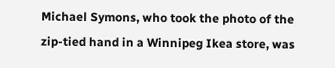Michael Symons, who took the photo of the zip-tied hand in a Winnipeg Ikea store, was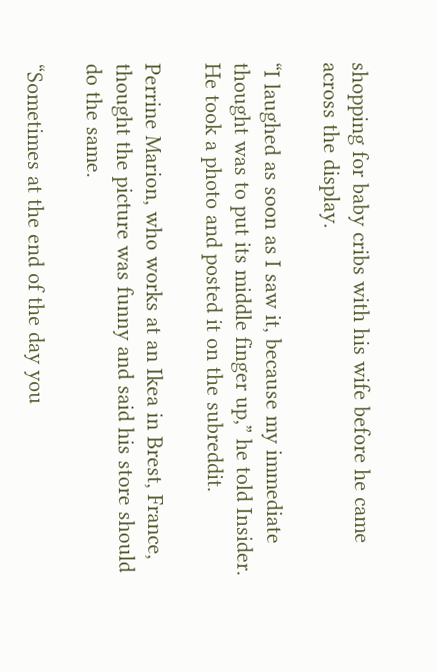shopping for baby cribs with his wife before he came across the display.

“I laughed as soon as I saw it, because my immediate thought was to put its middle finger up,” he told Insider. He took a photo and posted it on the subreddit.

Perrine Marion, who works at an Ikea in Brest, France, thought the picture was funny and said his store should do the same.

“Sometimes at the end of the day you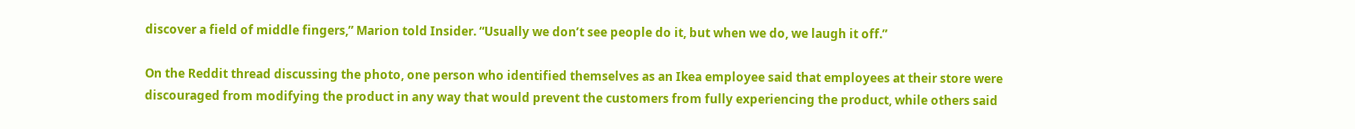discover a field of middle fingers,” Marion told Insider. “Usually we don’t see people do it, but when we do, we laugh it off.”

On the Reddit thread discussing the photo, one person who identified themselves as an Ikea employee said that employees at their store were discouraged from modifying the product in any way that would prevent the customers from fully experiencing the product, while others said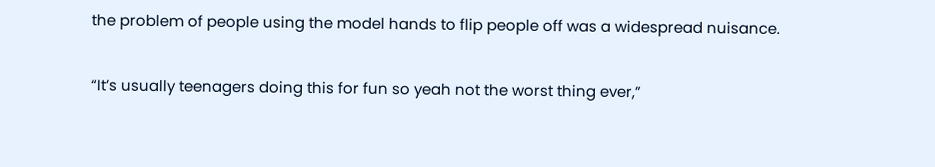the problem of people using the model hands to flip people off was a widespread nuisance.

“It’s usually teenagers doing this for fun so yeah not the worst thing ever,”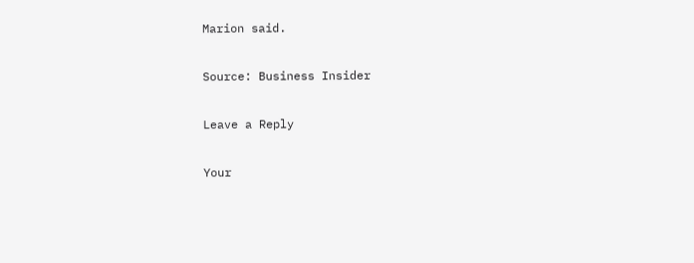Marion said.

Source: Business Insider

Leave a Reply

Your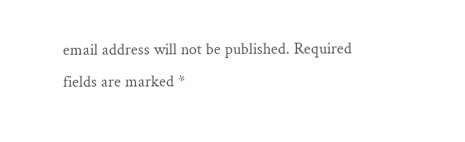email address will not be published. Required fields are marked *